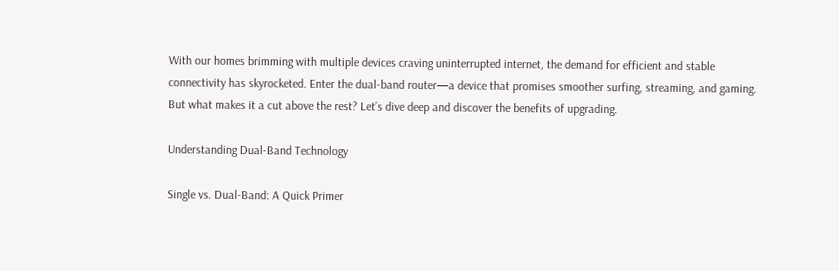With our homes brimming with multiple devices craving uninterrupted internet, the demand for efficient and stable connectivity has skyrocketed. Enter the dual-band router—a device that promises smoother surfing, streaming, and gaming. But what makes it a cut above the rest? Let’s dive deep and discover the benefits of upgrading.

Understanding Dual-Band Technology

Single vs. Dual-Band: A Quick Primer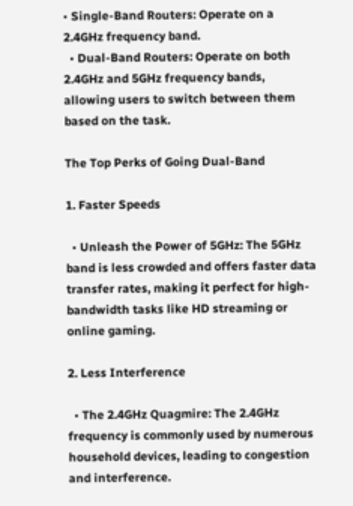• Single-Band Routers: Operate on a 2.4GHz frequency band.
  • Dual-Band Routers: Operate on both 2.4GHz and 5GHz frequency bands, allowing users to switch between them based on the task.

The Top Perks of Going Dual-Band

1. Faster Speeds

  • Unleash the Power of 5GHz: The 5GHz band is less crowded and offers faster data transfer rates, making it perfect for high-bandwidth tasks like HD streaming or online gaming.

2. Less Interference

  • The 2.4GHz Quagmire: The 2.4GHz frequency is commonly used by numerous household devices, leading to congestion and interference.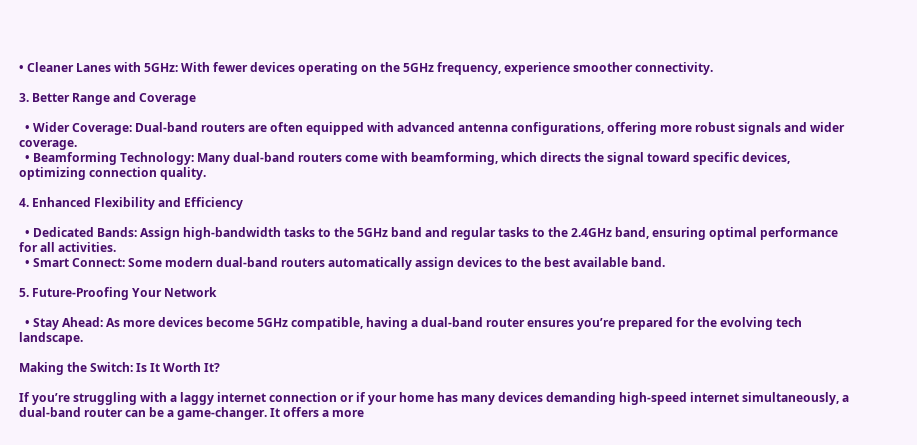• Cleaner Lanes with 5GHz: With fewer devices operating on the 5GHz frequency, experience smoother connectivity.

3. Better Range and Coverage

  • Wider Coverage: Dual-band routers are often equipped with advanced antenna configurations, offering more robust signals and wider coverage.
  • Beamforming Technology: Many dual-band routers come with beamforming, which directs the signal toward specific devices, optimizing connection quality.

4. Enhanced Flexibility and Efficiency

  • Dedicated Bands: Assign high-bandwidth tasks to the 5GHz band and regular tasks to the 2.4GHz band, ensuring optimal performance for all activities.
  • Smart Connect: Some modern dual-band routers automatically assign devices to the best available band.

5. Future-Proofing Your Network

  • Stay Ahead: As more devices become 5GHz compatible, having a dual-band router ensures you’re prepared for the evolving tech landscape.

Making the Switch: Is It Worth It?

If you’re struggling with a laggy internet connection or if your home has many devices demanding high-speed internet simultaneously, a dual-band router can be a game-changer. It offers a more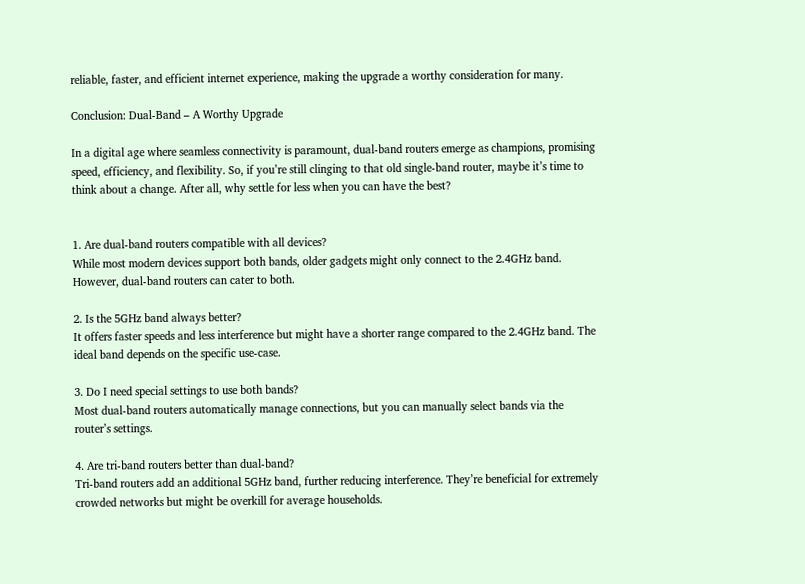reliable, faster, and efficient internet experience, making the upgrade a worthy consideration for many.

Conclusion: Dual-Band – A Worthy Upgrade

In a digital age where seamless connectivity is paramount, dual-band routers emerge as champions, promising speed, efficiency, and flexibility. So, if you’re still clinging to that old single-band router, maybe it’s time to think about a change. After all, why settle for less when you can have the best?


1. Are dual-band routers compatible with all devices?
While most modern devices support both bands, older gadgets might only connect to the 2.4GHz band. However, dual-band routers can cater to both.

2. Is the 5GHz band always better?
It offers faster speeds and less interference but might have a shorter range compared to the 2.4GHz band. The ideal band depends on the specific use-case.

3. Do I need special settings to use both bands?
Most dual-band routers automatically manage connections, but you can manually select bands via the router’s settings.

4. Are tri-band routers better than dual-band?
Tri-band routers add an additional 5GHz band, further reducing interference. They’re beneficial for extremely crowded networks but might be overkill for average households.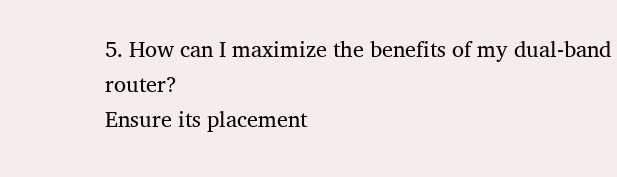5. How can I maximize the benefits of my dual-band router?
Ensure its placement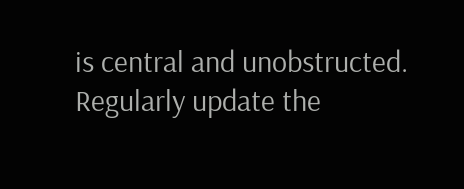is central and unobstructed. Regularly update the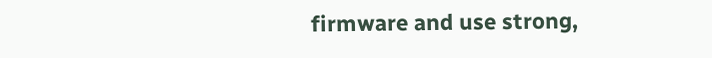firmware and use strong,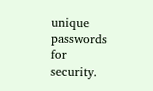unique passwords for security.